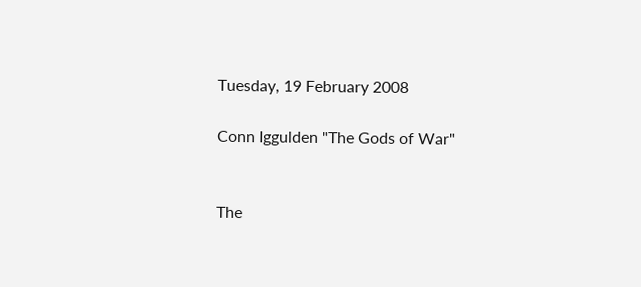Tuesday, 19 February 2008

Conn Iggulden "The Gods of War"


The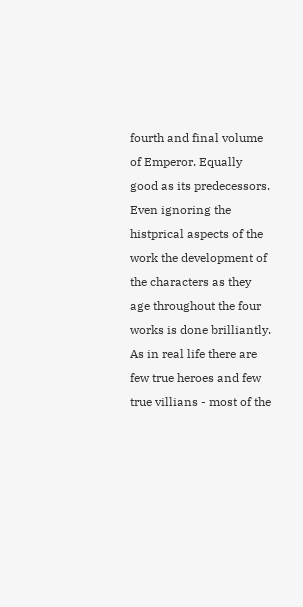fourth and final volume of Emperor. Equally good as its predecessors. Even ignoring the histprical aspects of the work the development of the characters as they age throughout the four works is done brilliantly. As in real life there are few true heroes and few true villians - most of the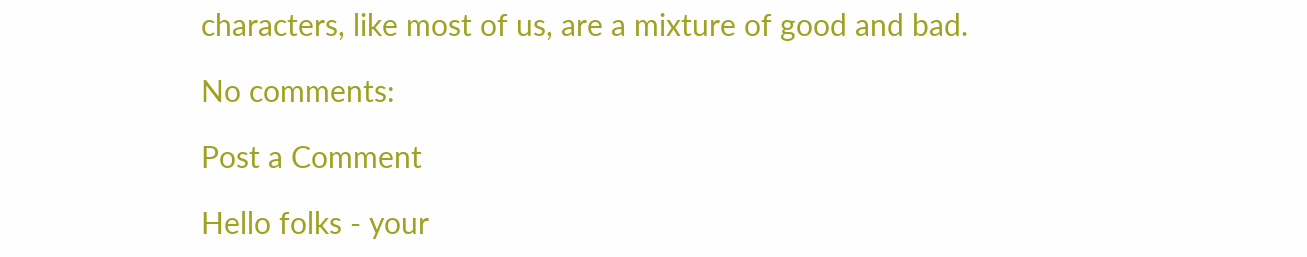characters, like most of us, are a mixture of good and bad.

No comments:

Post a Comment

Hello folks - your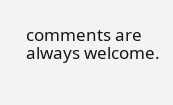comments are always welcome.